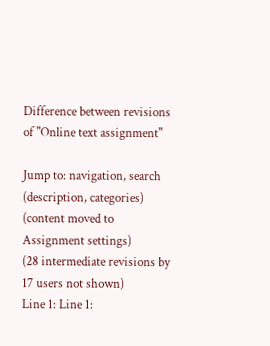Difference between revisions of "Online text assignment"

Jump to: navigation, search
(description, categories)
(content moved to Assignment settings)
(28 intermediate revisions by 17 users not shown)
Line 1: Line 1: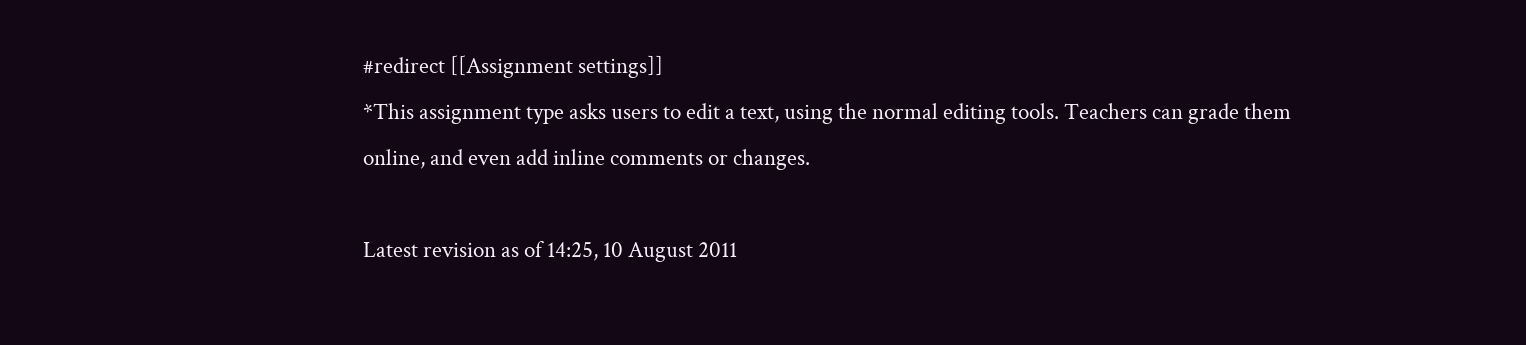#redirect [[Assignment settings]]
*This assignment type asks users to edit a text, using the normal editing tools. Teachers can grade them online, and even add inline comments or changes.

Latest revision as of 14:25, 10 August 2011